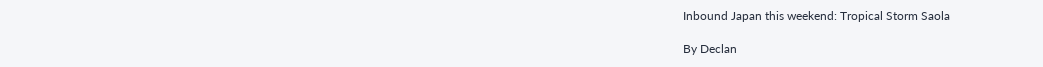Inbound Japan this weekend: Tropical Storm Saola

By Declan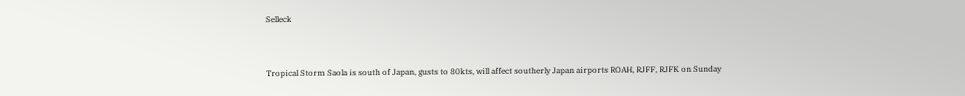Selleck


Tropical Storm Saola is south of Japan, gusts to 80kts, will affect southerly Japan airports ROAH, RJFF, RJFK on Sunday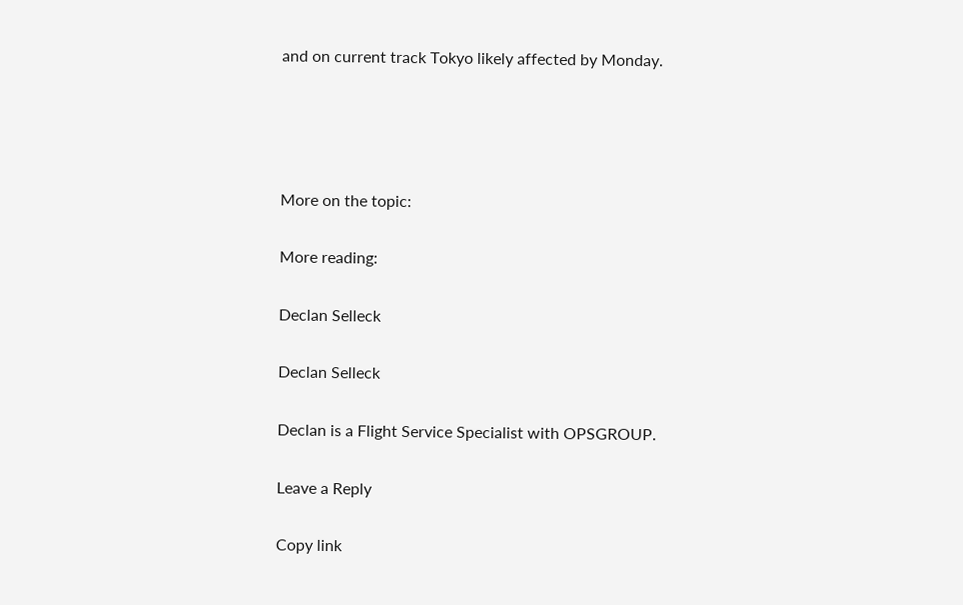and on current track Tokyo likely affected by Monday.




More on the topic:

More reading:

Declan Selleck

Declan Selleck

Declan is a Flight Service Specialist with OPSGROUP.

Leave a Reply

Copy link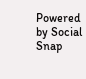Powered by Social Snap